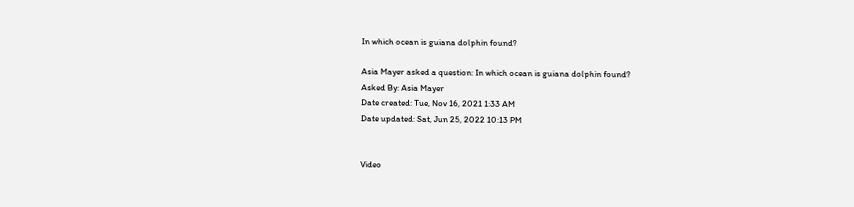In which ocean is guiana dolphin found?

Asia Mayer asked a question: In which ocean is guiana dolphin found?
Asked By: Asia Mayer
Date created: Tue, Nov 16, 2021 1:33 AM
Date updated: Sat, Jun 25, 2022 10:13 PM


Video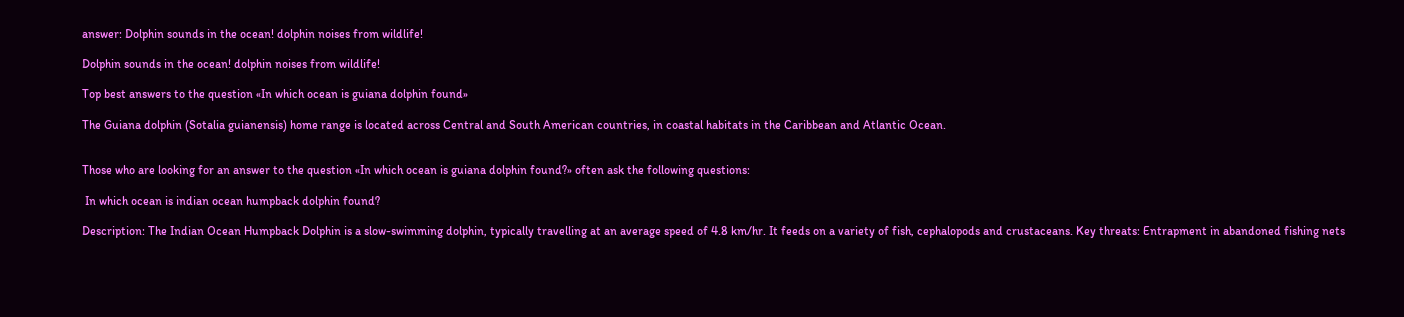answer: Dolphin sounds in the ocean! dolphin noises from wildlife!

Dolphin sounds in the ocean! dolphin noises from wildlife!

Top best answers to the question «In which ocean is guiana dolphin found»

The Guiana dolphin (Sotalia guianensis) home range is located across Central and South American countries, in coastal habitats in the Caribbean and Atlantic Ocean.


Those who are looking for an answer to the question «In which ocean is guiana dolphin found?» often ask the following questions:

 In which ocean is indian ocean humpback dolphin found?

Description: The Indian Ocean Humpback Dolphin is a slow-swimming dolphin, typically travelling at an average speed of 4.8 km/hr. It feeds on a variety of fish, cephalopods and crustaceans. Key threats: Entrapment in abandoned fishing nets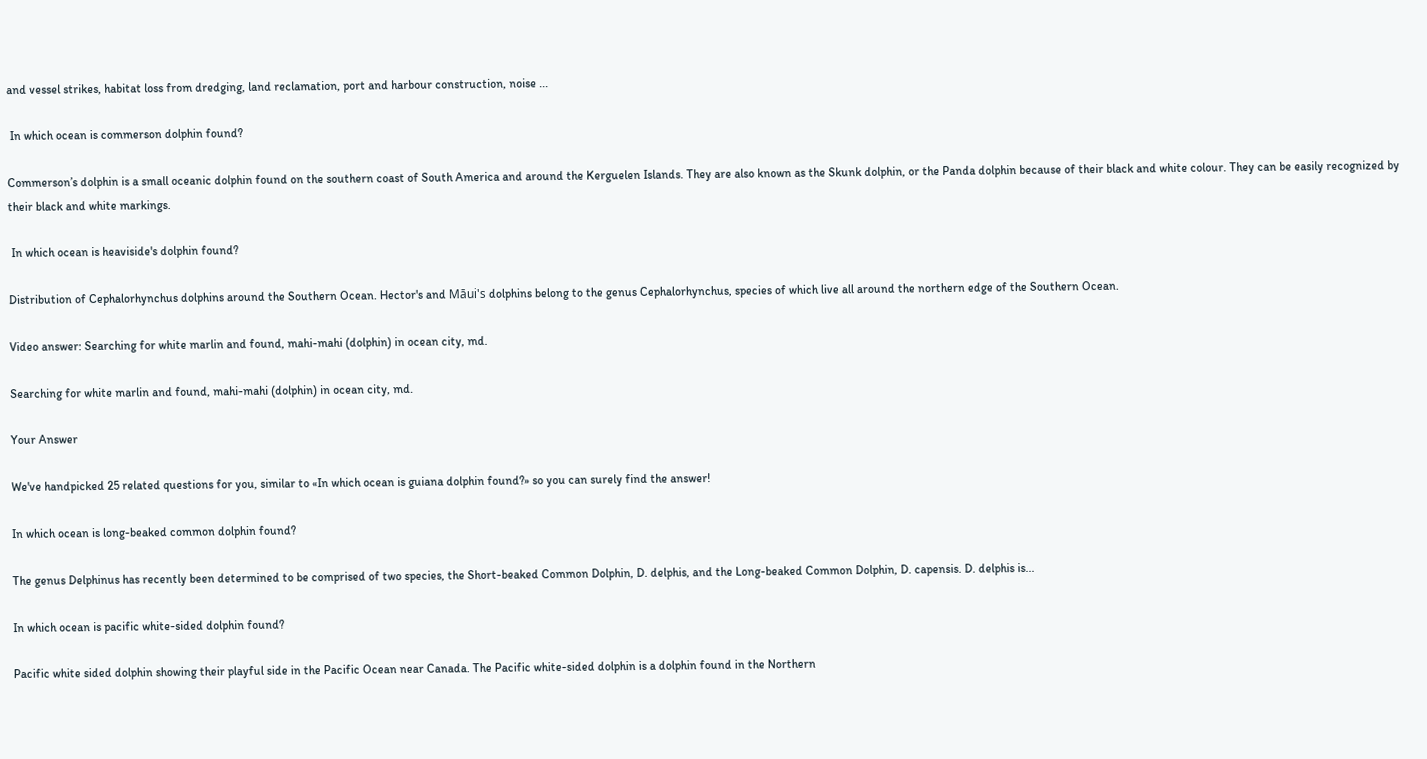and vessel strikes, habitat loss from dredging, land reclamation, port and harbour construction, noise ...

 In which ocean is commerson dolphin found?

Commerson’s dolphin is a small oceanic dolphin found on the southern coast of South America and around the Kerguelen Islands. They are also known as the Skunk dolphin, or the Panda dolphin because of their black and white colour. They can be easily recognized by their black and white markings.

 In which ocean is heaviside's dolphin found?

Distribution of Cephalorhynchus dolphins around the Southern Ocean. Hector's and Māui's dolphins belong to the genus Cephalorhynchus, species of which live all around the northern edge of the Southern Ocean.

Video answer: Searching for white marlin and found, mahi-mahi (dolphin) in ocean city, md.

Searching for white marlin and found, mahi-mahi (dolphin) in ocean city, md.

Your Answer

We've handpicked 25 related questions for you, similar to «In which ocean is guiana dolphin found?» so you can surely find the answer!

In which ocean is long-beaked common dolphin found?

The genus Delphinus has recently been determined to be comprised of two species, the Short-beaked Common Dolphin, D. delphis, and the Long-beaked Common Dolphin, D. capensis. D. delphis is...

In which ocean is pacific white-sided dolphin found?

Pacific white sided dolphin showing their playful side in the Pacific Ocean near Canada. The Pacific white-sided dolphin is a dolphin found in the Northern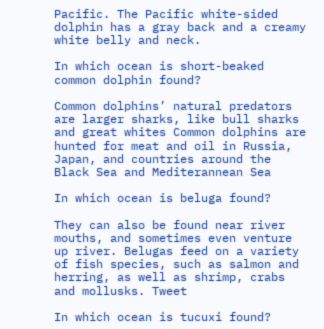Pacific. The Pacific white-sided dolphin has a gray back and a creamy white belly and neck.

In which ocean is short-beaked common dolphin found?

Common dolphins’ natural predators are larger sharks, like bull sharks and great whites Common dolphins are hunted for meat and oil in Russia, Japan, and countries around the Black Sea and Mediterannean Sea

In which ocean is beluga found?

They can also be found near river mouths, and sometimes even venture up river. Belugas feed on a variety of fish species, such as salmon and herring, as well as shrimp, crabs and mollusks. Tweet

In which ocean is tucuxi found?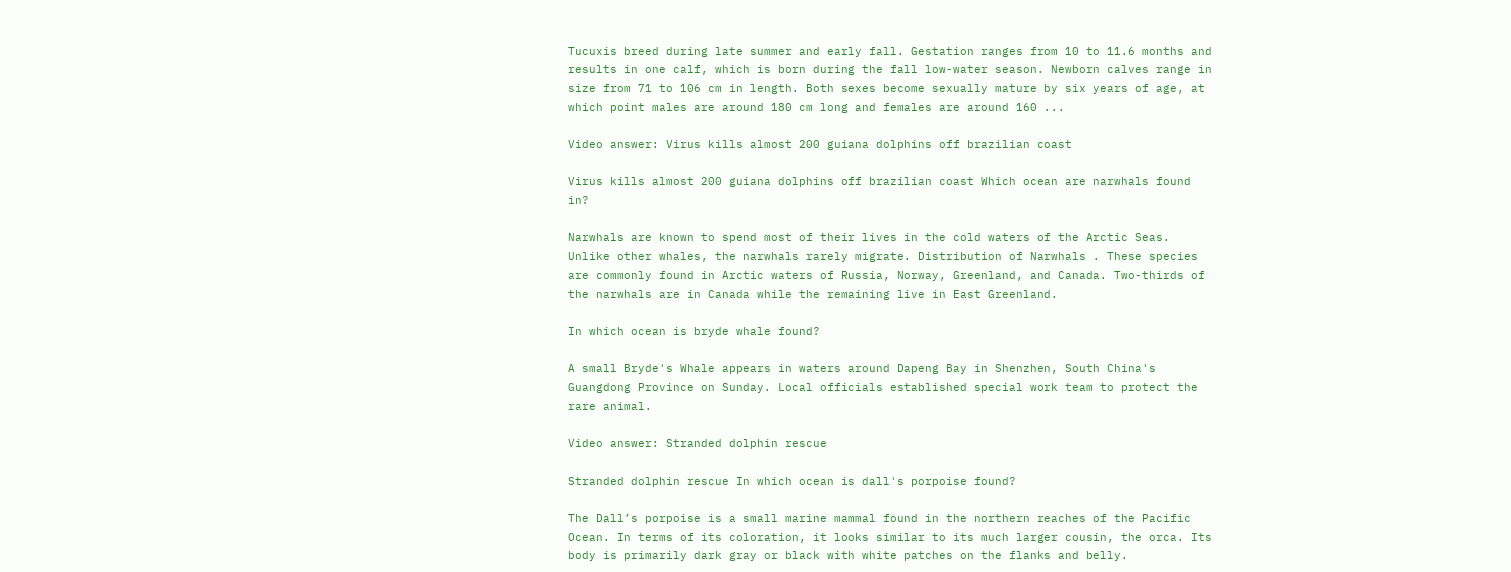Tucuxis breed during late summer and early fall. Gestation ranges from 10 to 11.6 months and results in one calf, which is born during the fall low-water season. Newborn calves range in size from 71 to 106 cm in length. Both sexes become sexually mature by six years of age, at which point males are around 180 cm long and females are around 160 ...

Video answer: Virus kills almost 200 guiana dolphins off brazilian coast

Virus kills almost 200 guiana dolphins off brazilian coast Which ocean are narwhals found in?

Narwhals are known to spend most of their lives in the cold waters of the Arctic Seas. Unlike other whales, the narwhals rarely migrate. Distribution of Narwhals . These species are commonly found in Arctic waters of Russia, Norway, Greenland, and Canada. Two-thirds of the narwhals are in Canada while the remaining live in East Greenland.

In which ocean is bryde whale found?

A small Bryde's Whale appears in waters around Dapeng Bay in Shenzhen, South China's Guangdong Province on Sunday. Local officials established special work team to protect the rare animal.

Video answer: Stranded dolphin rescue

Stranded dolphin rescue In which ocean is dall's porpoise found?

The Dall’s porpoise is a small marine mammal found in the northern reaches of the Pacific Ocean. In terms of its coloration, it looks similar to its much larger cousin, the orca. Its body is primarily dark gray or black with white patches on the flanks and belly.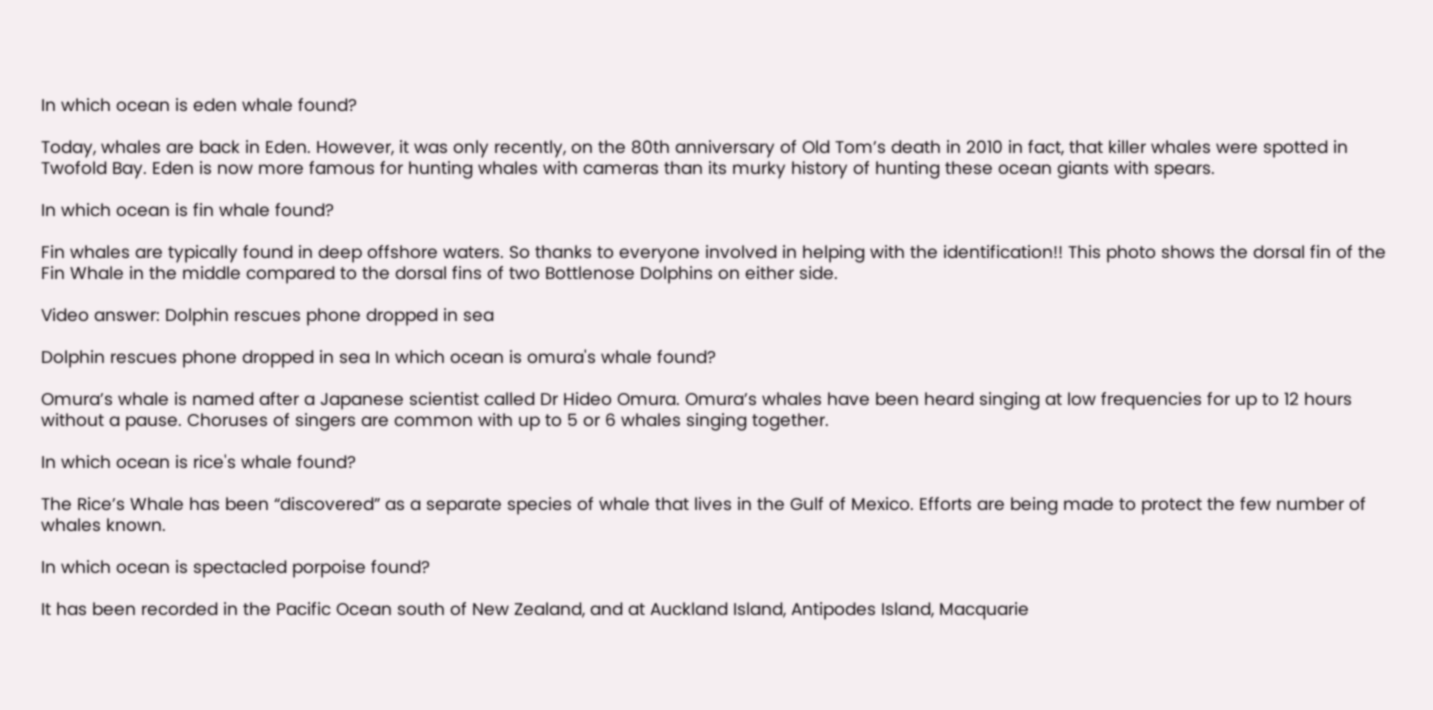In which ocean is eden whale found?

Today, whales are back in Eden. However, it was only recently, on the 80th anniversary of Old Tom’s death in 2010 in fact, that killer whales were spotted in Twofold Bay. Eden is now more famous for hunting whales with cameras than its murky history of hunting these ocean giants with spears.

In which ocean is fin whale found?

Fin whales are typically found in deep offshore waters. So thanks to everyone involved in helping with the identification!! This photo shows the dorsal fin of the Fin Whale in the middle compared to the dorsal fins of two Bottlenose Dolphins on either side.

Video answer: Dolphin rescues phone dropped in sea

Dolphin rescues phone dropped in sea In which ocean is omura's whale found?

Omura’s whale is named after a Japanese scientist called Dr Hideo Omura. Omura’s whales have been heard singing at low frequencies for up to 12 hours without a pause. Choruses of singers are common with up to 5 or 6 whales singing together.

In which ocean is rice's whale found?

The Rice’s Whale has been “discovered” as a separate species of whale that lives in the Gulf of Mexico. Efforts are being made to protect the few number of whales known.

In which ocean is spectacled porpoise found?

It has been recorded in the Pacific Ocean south of New Zealand, and at Auckland Island, Antipodes Island, Macquarie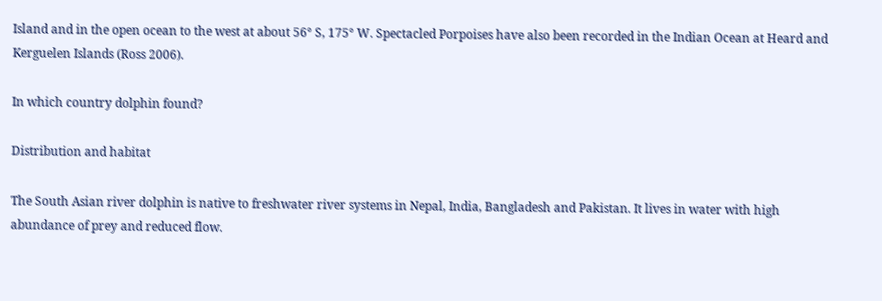Island and in the open ocean to the west at about 56° S, 175° W. Spectacled Porpoises have also been recorded in the Indian Ocean at Heard and Kerguelen Islands (Ross 2006).

In which country dolphin found?

Distribution and habitat

The South Asian river dolphin is native to freshwater river systems in Nepal, India, Bangladesh and Pakistan. It lives in water with high abundance of prey and reduced flow.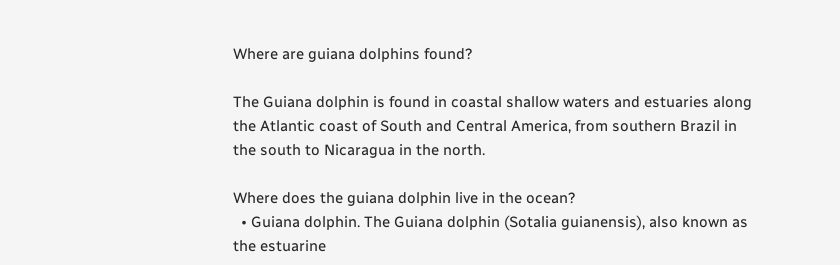Where are guiana dolphins found?

The Guiana dolphin is found in coastal shallow waters and estuaries along the Atlantic coast of South and Central America, from southern Brazil in the south to Nicaragua in the north.

Where does the guiana dolphin live in the ocean?
  • Guiana dolphin. The Guiana dolphin (Sotalia guianensis), also known as the estuarine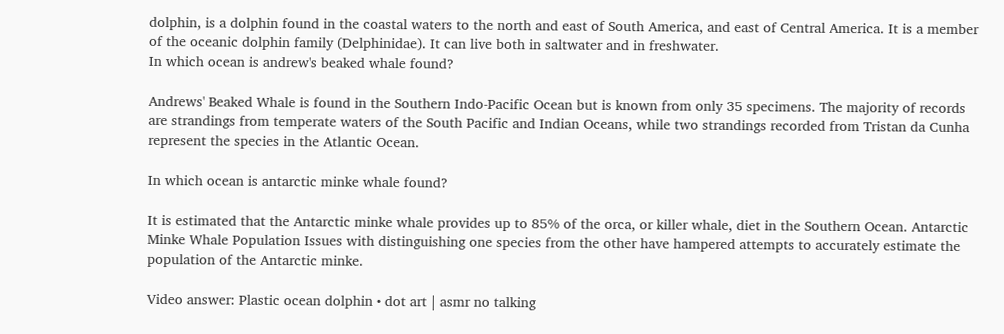dolphin, is a dolphin found in the coastal waters to the north and east of South America, and east of Central America. It is a member of the oceanic dolphin family (Delphinidae). It can live both in saltwater and in freshwater.
In which ocean is andrew's beaked whale found?

Andrews' Beaked Whale is found in the Southern Indo-Pacific Ocean but is known from only 35 specimens. The majority of records are strandings from temperate waters of the South Pacific and Indian Oceans, while two strandings recorded from Tristan da Cunha represent the species in the Atlantic Ocean.

In which ocean is antarctic minke whale found?

It is estimated that the Antarctic minke whale provides up to 85% of the orca, or killer whale, diet in the Southern Ocean. Antarctic Minke Whale Population Issues with distinguishing one species from the other have hampered attempts to accurately estimate the population of the Antarctic minke.

Video answer: Plastic ocean dolphin • dot art | asmr no talking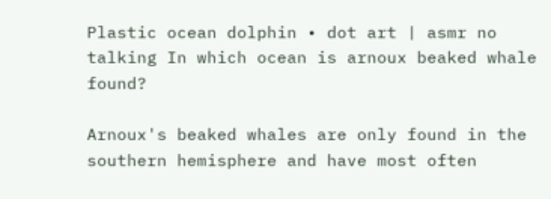Plastic ocean dolphin • dot art | asmr no talking In which ocean is arnoux beaked whale found?

Arnoux's beaked whales are only found in the southern hemisphere and have most often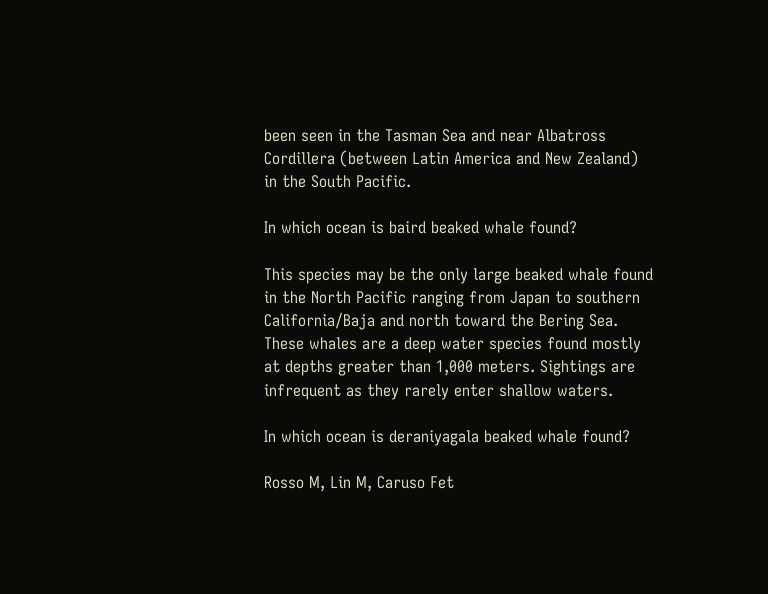been seen in the Tasman Sea and near Albatross Cordillera (between Latin America and New Zealand) in the South Pacific.

In which ocean is baird beaked whale found?

This species may be the only large beaked whale found in the North Pacific ranging from Japan to southern California/Baja and north toward the Bering Sea. These whales are a deep water species found mostly at depths greater than 1,000 meters. Sightings are infrequent as they rarely enter shallow waters.

In which ocean is deraniyagala beaked whale found?

Rosso M, Lin M, Caruso Fet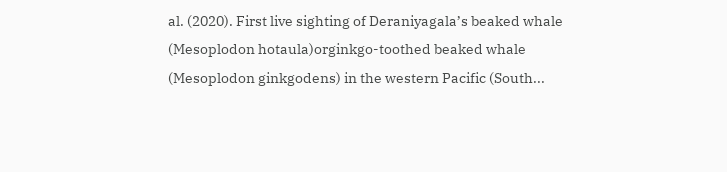al. (2020). First live sighting of Deraniyagala’s beaked whale (Mesoplodon hotaula)orginkgo-toothed beaked whale (Mesoplodon ginkgodens) in the western Pacific (South...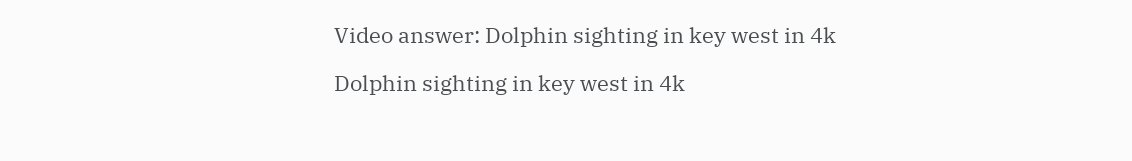Video answer: Dolphin sighting in key west in 4k

Dolphin sighting in key west in 4k